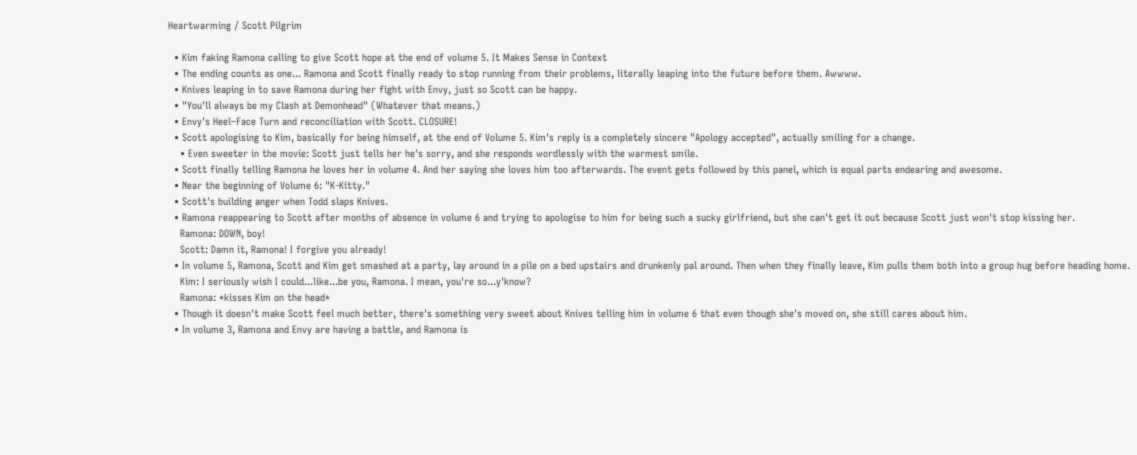Heartwarming / Scott Pilgrim

  • Kim faking Ramona calling to give Scott hope at the end of volume 5. It Makes Sense in Context
  • The ending counts as one... Ramona and Scott finally ready to stop running from their problems, literally leaping into the future before them. Awwww.
  • Knives leaping in to save Ramona during her fight with Envy, just so Scott can be happy.
  • "You'll always be my Clash at Demonhead" (Whatever that means.)
  • Envy's Heel–Face Turn and reconciliation with Scott. CLOSURE!
  • Scott apologising to Kim, basically for being himself, at the end of Volume 5. Kim's reply is a completely sincere "Apology accepted", actually smiling for a change.
    • Even sweeter in the movie: Scott just tells her he's sorry, and she responds wordlessly with the warmest smile.
  • Scott finally telling Ramona he loves her in volume 4. And her saying she loves him too afterwards. The event gets followed by this panel, which is equal parts endearing and awesome.
  • Near the beginning of Volume 6: "K-Kitty."
  • Scott's building anger when Todd slaps Knives.
  • Ramona reappearing to Scott after months of absence in volume 6 and trying to apologise to him for being such a sucky girlfriend, but she can't get it out because Scott just won't stop kissing her.
    Ramona: DOWN, boy!
    Scott: Damn it, Ramona! I forgive you already!
  • In volume 5, Ramona, Scott and Kim get smashed at a party, lay around in a pile on a bed upstairs and drunkenly pal around. Then when they finally leave, Kim pulls them both into a group hug before heading home.
    Kim: I seriously wish I could...like...be you, Ramona. I mean, you're so...y'know?
    Ramona: *kisses Kim on the head*
  • Though it doesn't make Scott feel much better, there's something very sweet about Knives telling him in volume 6 that even though she's moved on, she still cares about him.
  • In volume 3, Ramona and Envy are having a battle, and Ramona is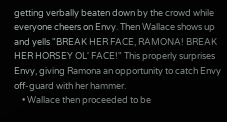getting verbally beaten down by the crowd while everyone cheers on Envy. Then Wallace shows up and yells "BREAK HER FACE, RAMONA! BREAK HER HORSEY OL' FACE!" This properly surprises Envy, giving Ramona an opportunity to catch Envy off-guard with her hammer.
    • Wallace then proceeded to be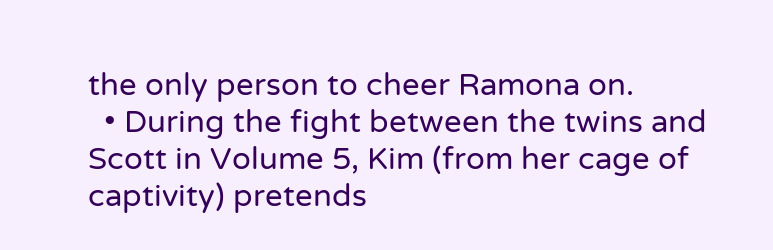the only person to cheer Ramona on.
  • During the fight between the twins and Scott in Volume 5, Kim (from her cage of captivity) pretends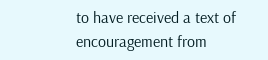to have received a text of encouragement from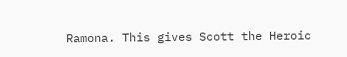Ramona. This gives Scott the Heroic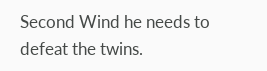Second Wind he needs to defeat the twins.